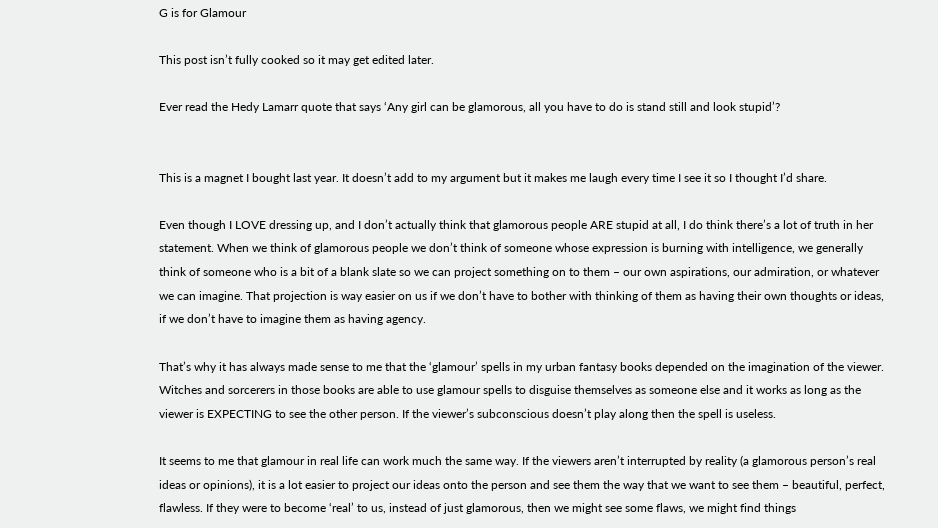G is for Glamour

This post isn’t fully cooked so it may get edited later.

Ever read the Hedy Lamarr quote that says ‘Any girl can be glamorous, all you have to do is stand still and look stupid’?


This is a magnet I bought last year. It doesn’t add to my argument but it makes me laugh every time I see it so I thought I’d share.

Even though I LOVE dressing up, and I don’t actually think that glamorous people ARE stupid at all, I do think there’s a lot of truth in her statement. When we think of glamorous people we don’t think of someone whose expression is burning with intelligence, we generally think of someone who is a bit of a blank slate so we can project something on to them – our own aspirations, our admiration, or whatever we can imagine. That projection is way easier on us if we don’t have to bother with thinking of them as having their own thoughts or ideas, if we don’t have to imagine them as having agency.

That’s why it has always made sense to me that the ‘glamour’ spells in my urban fantasy books depended on the imagination of the viewer. Witches and sorcerers in those books are able to use glamour spells to disguise themselves as someone else and it works as long as the viewer is EXPECTING to see the other person. If the viewer’s subconscious doesn’t play along then the spell is useless.

It seems to me that glamour in real life can work much the same way. If the viewers aren’t interrupted by reality (a glamorous person’s real ideas or opinions), it is a lot easier to project our ideas onto the person and see them the way that we want to see them – beautiful, perfect, flawless. If they were to become ‘real’ to us, instead of just glamorous, then we might see some flaws, we might find things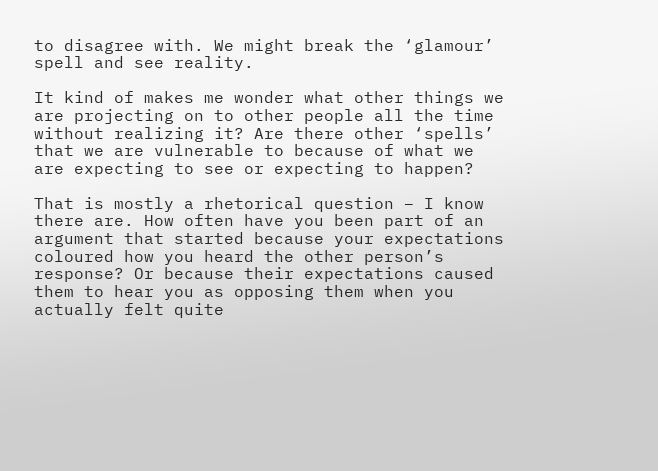to disagree with. We might break the ‘glamour’ spell and see reality.

It kind of makes me wonder what other things we are projecting on to other people all the time without realizing it? Are there other ‘spells’ that we are vulnerable to because of what we are expecting to see or expecting to happen?

That is mostly a rhetorical question – I know there are. How often have you been part of an argument that started because your expectations coloured how you heard the other person’s response? Or because their expectations caused them to hear you as opposing them when you actually felt quite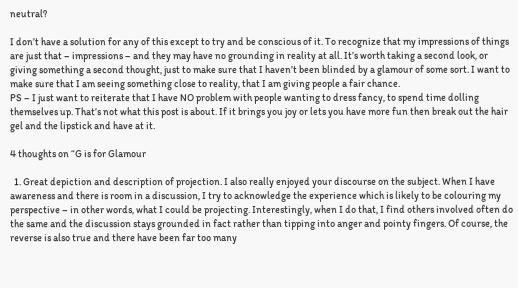neutral?

I don’t have a solution for any of this except to try and be conscious of it. To recognize that my impressions of things are just that – impressions – and they may have no grounding in reality at all. It’s worth taking a second look, or giving something a second thought, just to make sure that I haven’t been blinded by a glamour of some sort. I want to make sure that I am seeing something close to reality, that I am giving people a fair chance.
PS – I just want to reiterate that I have NO problem with people wanting to dress fancy, to spend time dolling themselves up. That’s not what this post is about. If it brings you joy or lets you have more fun then break out the hair gel and the lipstick and have at it.

4 thoughts on “G is for Glamour

  1. Great depiction and description of projection. I also really enjoyed your discourse on the subject. When I have awareness and there is room in a discussion, I try to acknowledge the experience which is likely to be colouring my perspective – in other words, what I could be projecting. Interestingly, when I do that, I find others involved often do the same and the discussion stays grounded in fact rather than tipping into anger and pointy fingers. Of course, the reverse is also true and there have been far too many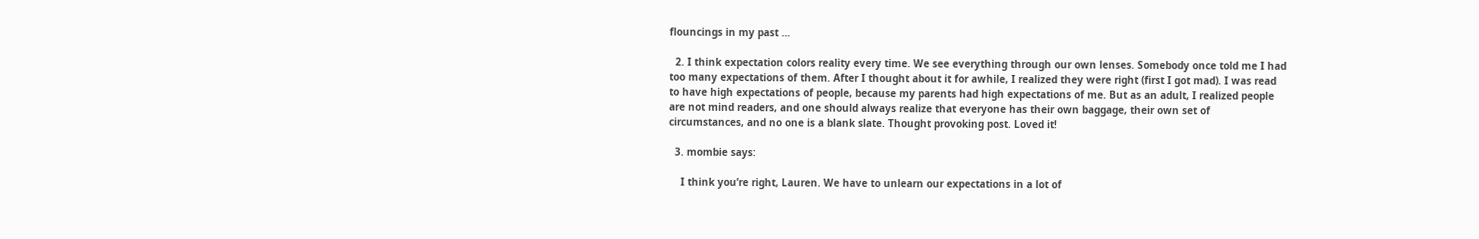flouncings in my past …

  2. I think expectation colors reality every time. We see everything through our own lenses. Somebody once told me I had too many expectations of them. After I thought about it for awhile, I realized they were right (first I got mad). I was read to have high expectations of people, because my parents had high expectations of me. But as an adult, I realized people are not mind readers, and one should always realize that everyone has their own baggage, their own set of circumstances, and no one is a blank slate. Thought provoking post. Loved it!

  3. mombie says:

    I think you’re right, Lauren. We have to unlearn our expectations in a lot of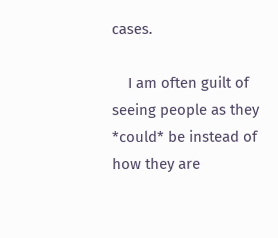cases.

    I am often guilt of seeing people as they *could* be instead of how they are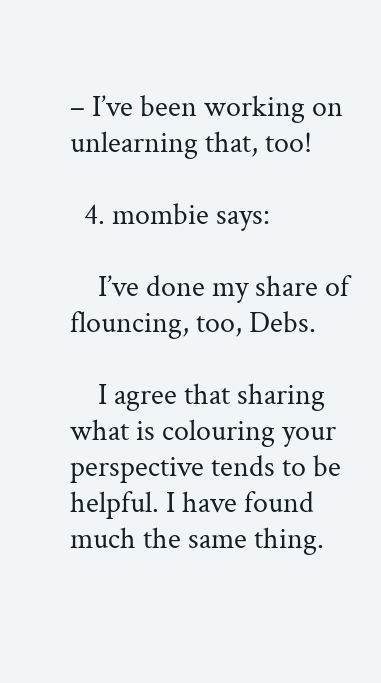– I’ve been working on unlearning that, too!

  4. mombie says:

    I’ve done my share of flouncing, too, Debs.

    I agree that sharing what is colouring your perspective tends to be helpful. I have found much the same thing.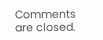Comments are closed.